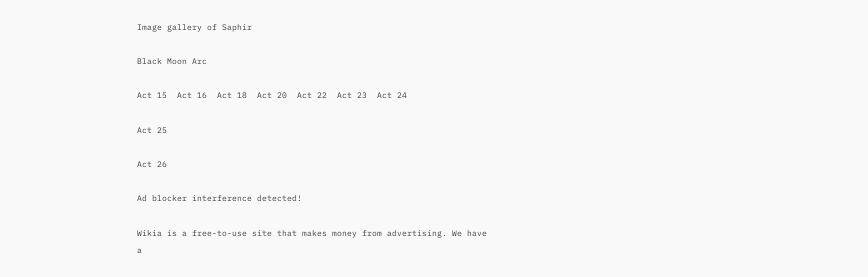Image gallery of Saphir

Black Moon Arc

Act 15  Act 16  Act 18  Act 20  Act 22  Act 23  Act 24

Act 25

Act 26

Ad blocker interference detected!

Wikia is a free-to-use site that makes money from advertising. We have a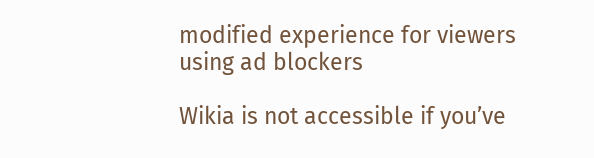modified experience for viewers using ad blockers

Wikia is not accessible if you’ve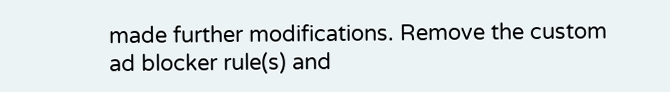made further modifications. Remove the custom ad blocker rule(s) and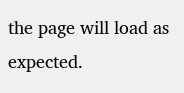the page will load as expected.